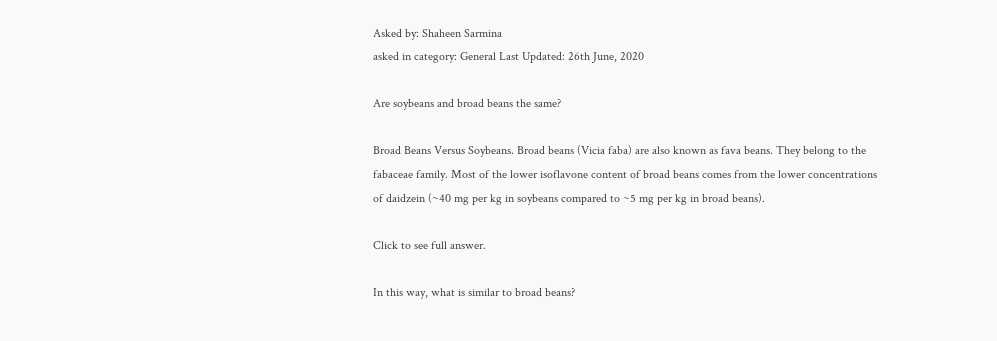Asked by: Shaheen Sarmina
asked in category: General Last Updated: 26th June, 2020

Are soybeans and broad beans the same?

Broad Beans Versus Soybeans. Broad beans (Vicia faba) are also known as fava beans. They belong to the fabaceae family. Most of the lower isoflavone content of broad beans comes from the lower concentrations of daidzein (~40 mg per kg in soybeans compared to ~5 mg per kg in broad beans).

Click to see full answer.

In this way, what is similar to broad beans?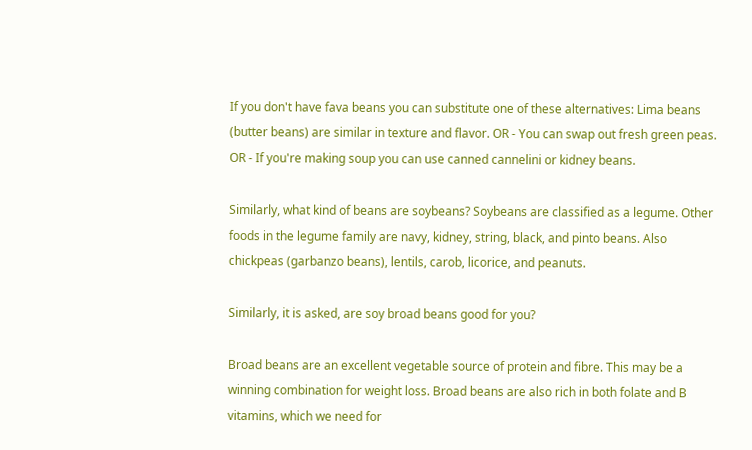If you don't have fava beans you can substitute one of these alternatives: Lima beans (butter beans) are similar in texture and flavor. OR - You can swap out fresh green peas. OR - If you're making soup you can use canned cannelini or kidney beans.

Similarly, what kind of beans are soybeans? Soybeans are classified as a legume. Other foods in the legume family are navy, kidney, string, black, and pinto beans. Also chickpeas (garbanzo beans), lentils, carob, licorice, and peanuts.

Similarly, it is asked, are soy broad beans good for you?

Broad beans are an excellent vegetable source of protein and fibre. This may be a winning combination for weight loss. Broad beans are also rich in both folate and B vitamins, which we need for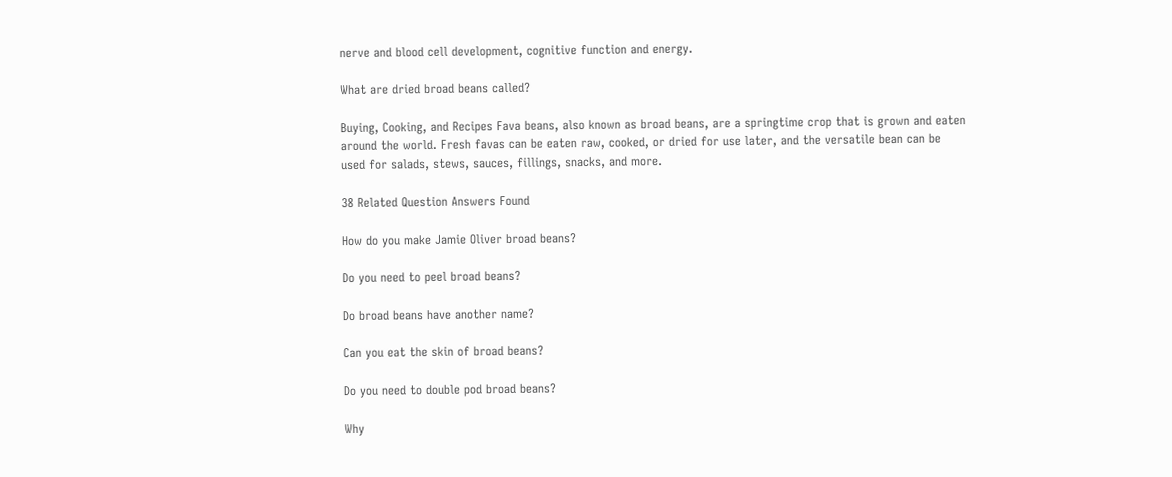nerve and blood cell development, cognitive function and energy.

What are dried broad beans called?

Buying, Cooking, and Recipes Fava beans, also known as broad beans, are a springtime crop that is grown and eaten around the world. Fresh favas can be eaten raw, cooked, or dried for use later, and the versatile bean can be used for salads, stews, sauces, fillings, snacks, and more.

38 Related Question Answers Found

How do you make Jamie Oliver broad beans?

Do you need to peel broad beans?

Do broad beans have another name?

Can you eat the skin of broad beans?

Do you need to double pod broad beans?

Why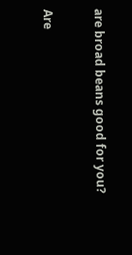are broad beans good for you?

Are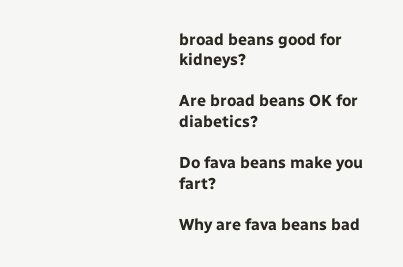broad beans good for kidneys?

Are broad beans OK for diabetics?

Do fava beans make you fart?

Why are fava beans bad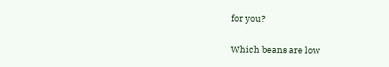for you?

Which beans are low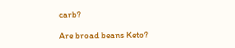carb?

Are broad beans Keto?